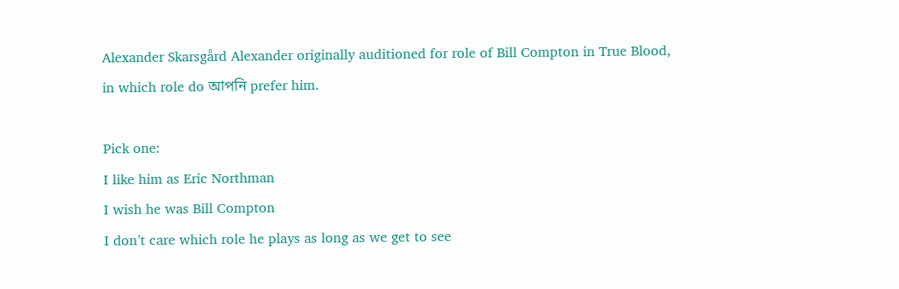Alexander Skarsgård Alexander originally auditioned for role of Bill Compton in True Blood, in which role do আপনি prefer him.

Pick one:
I like him as Eric Northman
I wish he was Bill Compton
I don’t care which role he plays as long as we get to see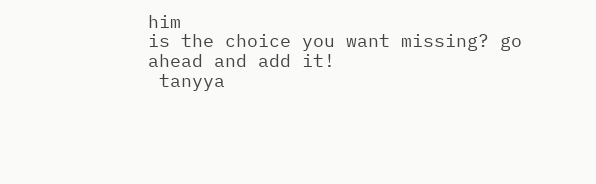him
is the choice you want missing? go ahead and add it!
 tanyya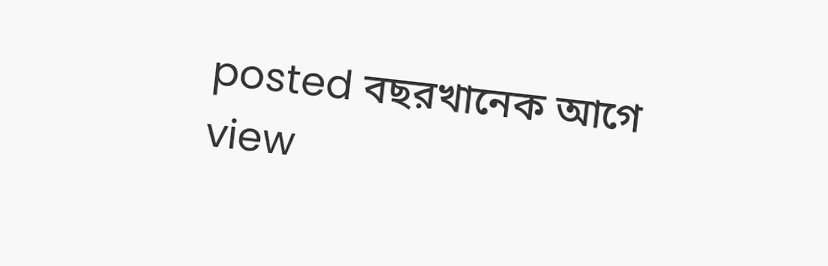posted বছরখানেক আগে
view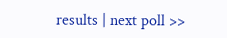results | next poll >>